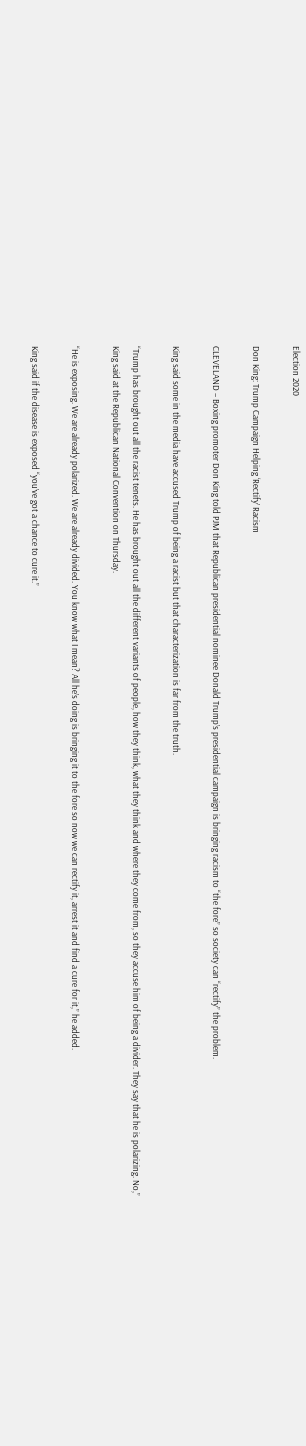Election 2020

Don King: Trump Campaign Helping ‘Rectify’ Racism

CLEVELAND – Boxing promoter Don King told PJM that Republican presidential nominee Donald Trump’s presidential campaign is bringing racism to “the fore” so society can “rectify” the problem.

King said some in the media have accused Trump of being a racist but that characterization is far from the truth.

“Trump has brought out all the racist tenets. He has brought out all the different variants of people, how they think, what they think and where they come from, so they accuse him of being a divider. They say that he is polarizing. No,” King said at the Republican National Convention on Thursday.

“He is exposing. We are already polarized. We are already divided. You know what I mean? All he’s doing is bringing it to the fore so now we can rectify it, arrest it and find a cure for it,” he added.

King said if the disease is exposed “you’ve got a chance to cure it.”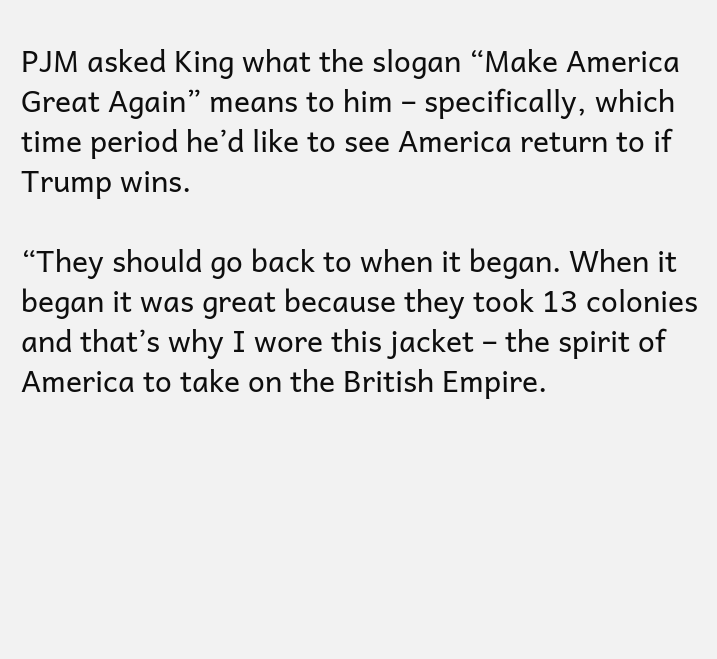PJM asked King what the slogan “Make America Great Again” means to him – specifically, which time period he’d like to see America return to if Trump wins.

“They should go back to when it began. When it began it was great because they took 13 colonies and that’s why I wore this jacket – the spirit of America to take on the British Empire.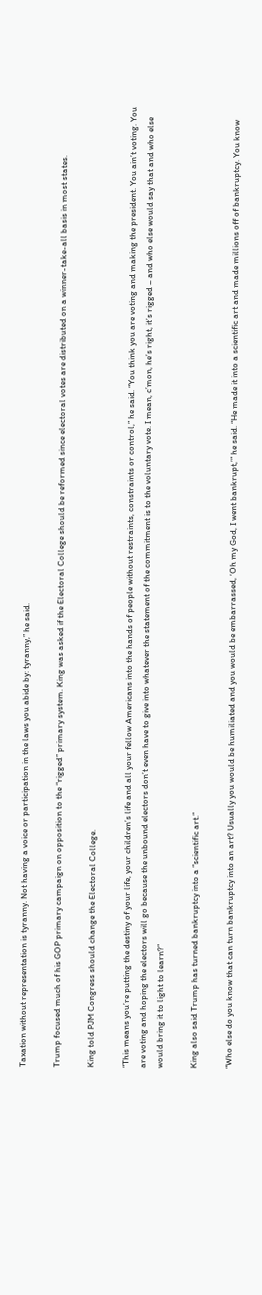Taxation without representation is tyranny. Not having a voice or participation in the laws you abide by: tyranny,” he said.

Trump focused much of his GOP primary campaign on opposition to the “rigged” primary system. King was asked if the Electoral College should be reformed since electoral votes are distributed on a winner-take-all basis in most states.

King told PJM Congress should change the Electoral College.

“This means you’re putting the destiny of your life, your children’s life and all your fellow Americans into the hands of people without restraints, constraints or control,” he said. “You think you are voting and making the president. You ain’t voting. You are voting and hoping the electors will go because the unbound electors don’t even have to give into whatever the statement of the commitment is to the voluntary vote. I mean, c’mon, he’s right, it’s rigged – and who else would say that and who else would bring it to light to learn?”

King also said Trump has turned bankruptcy into a “scientific art.”

“Who else do you know that can turn bankruptcy into an art? Usually you would be humiliated and you would be embarrassed, ‘Oh my God, I went bankrupt,’” he said. “He made it into a scientific art and made millions off of bankruptcy. You know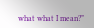what what I mean?”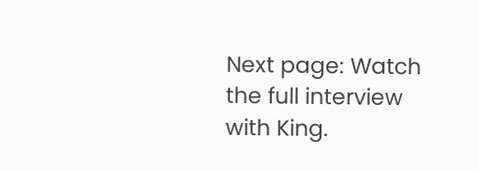Next page: Watch the full interview with King.